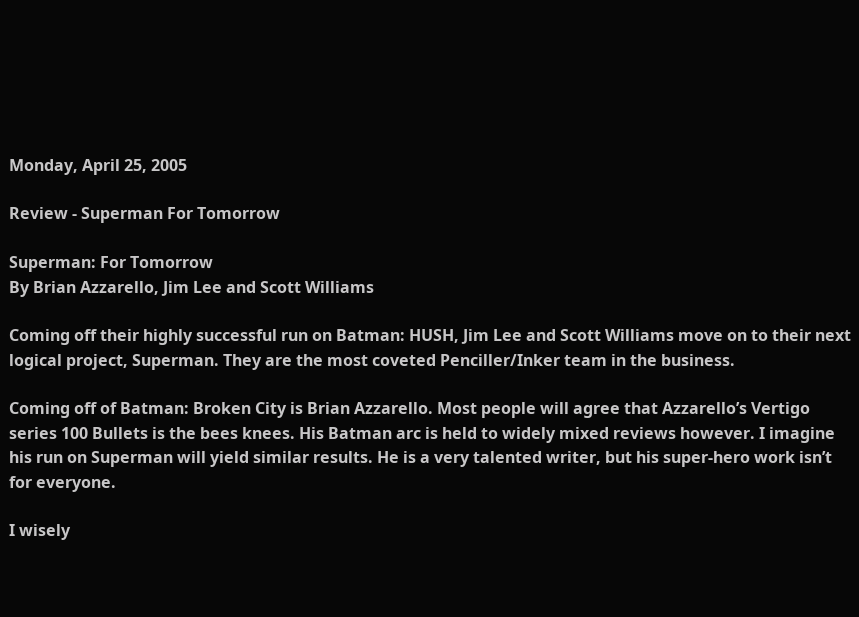Monday, April 25, 2005

Review - Superman For Tomorrow

Superman: For Tomorrow
By Brian Azzarello, Jim Lee and Scott Williams

Coming off their highly successful run on Batman: HUSH, Jim Lee and Scott Williams move on to their next logical project, Superman. They are the most coveted Penciller/Inker team in the business.

Coming off of Batman: Broken City is Brian Azzarello. Most people will agree that Azzarello’s Vertigo series 100 Bullets is the bees knees. His Batman arc is held to widely mixed reviews however. I imagine his run on Superman will yield similar results. He is a very talented writer, but his super-hero work isn’t for everyone.

I wisely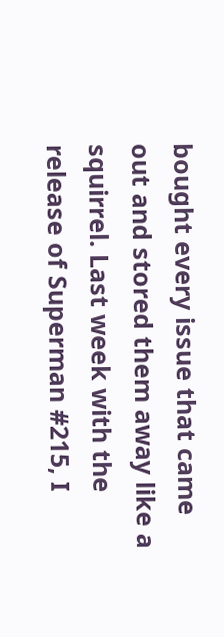bought every issue that came out and stored them away like a squirrel. Last week with the release of Superman #215, I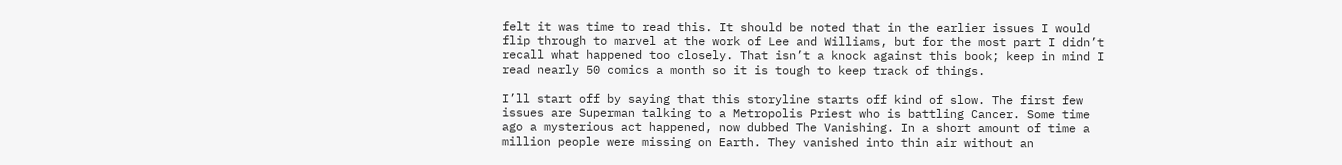felt it was time to read this. It should be noted that in the earlier issues I would flip through to marvel at the work of Lee and Williams, but for the most part I didn’t recall what happened too closely. That isn’t a knock against this book; keep in mind I read nearly 50 comics a month so it is tough to keep track of things.

I’ll start off by saying that this storyline starts off kind of slow. The first few issues are Superman talking to a Metropolis Priest who is battling Cancer. Some time ago a mysterious act happened, now dubbed The Vanishing. In a short amount of time a million people were missing on Earth. They vanished into thin air without an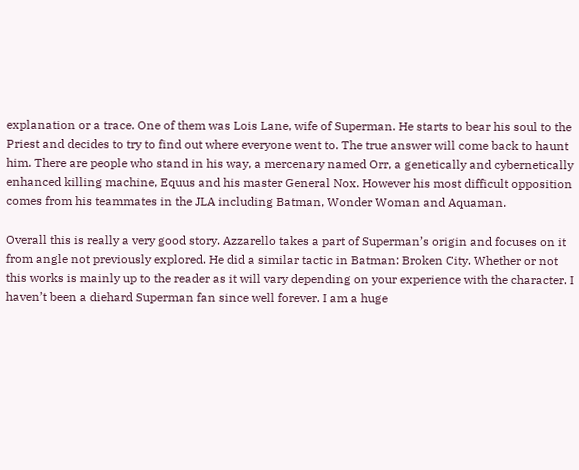explanation or a trace. One of them was Lois Lane, wife of Superman. He starts to bear his soul to the Priest and decides to try to find out where everyone went to. The true answer will come back to haunt him. There are people who stand in his way, a mercenary named Orr, a genetically and cybernetically enhanced killing machine, Equus and his master General Nox. However his most difficult opposition comes from his teammates in the JLA including Batman, Wonder Woman and Aquaman.

Overall this is really a very good story. Azzarello takes a part of Superman’s origin and focuses on it from angle not previously explored. He did a similar tactic in Batman: Broken City. Whether or not this works is mainly up to the reader as it will vary depending on your experience with the character. I haven’t been a diehard Superman fan since well forever. I am a huge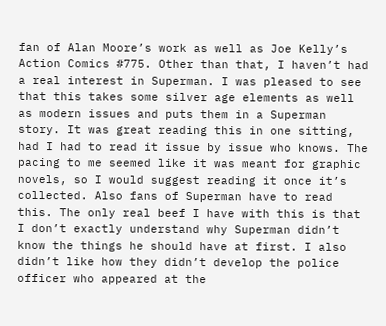fan of Alan Moore’s work as well as Joe Kelly’s Action Comics #775. Other than that, I haven’t had a real interest in Superman. I was pleased to see that this takes some silver age elements as well as modern issues and puts them in a Superman story. It was great reading this in one sitting, had I had to read it issue by issue who knows. The pacing to me seemed like it was meant for graphic novels, so I would suggest reading it once it’s collected. Also fans of Superman have to read this. The only real beef I have with this is that I don’t exactly understand why Superman didn’t know the things he should have at first. I also didn’t like how they didn’t develop the police officer who appeared at the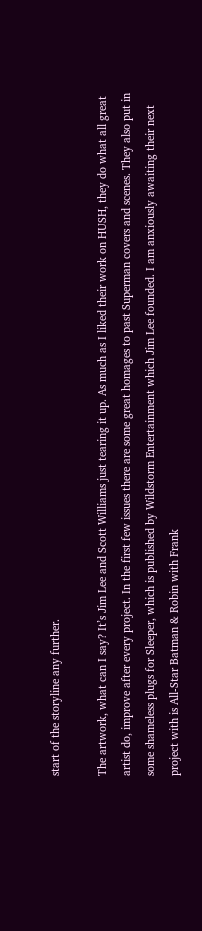start of the storyline any further.

The artwork, what can I say? It’s Jim Lee and Scott Williams just tearing it up. As much as I liked their work on HUSH, they do what all great artist do, improve after every project. In the first few issues there are some great homages to past Superman covers and scenes. They also put in some shameless plugs for Sleeper, which is published by Wildstorm Entertainment which Jim Lee founded. I am anxiously awaiting their next project with is All-Star Batman & Robin with Frank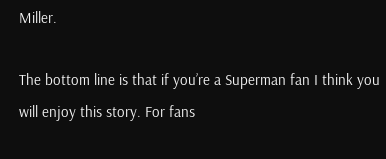Miller.

The bottom line is that if you’re a Superman fan I think you will enjoy this story. For fans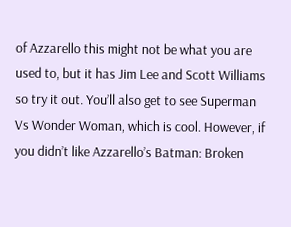of Azzarello this might not be what you are used to, but it has Jim Lee and Scott Williams so try it out. You’ll also get to see Superman Vs Wonder Woman, which is cool. However, if you didn’t like Azzarello’s Batman: Broken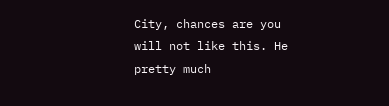City, chances are you will not like this. He pretty much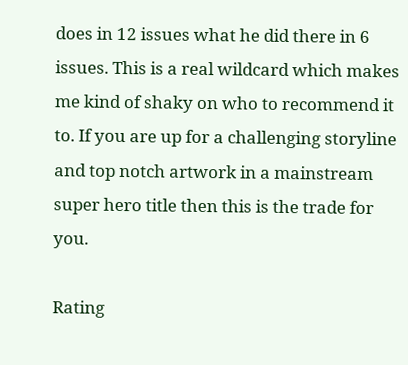does in 12 issues what he did there in 6 issues. This is a real wildcard which makes me kind of shaky on who to recommend it to. If you are up for a challenging storyline and top notch artwork in a mainstream super hero title then this is the trade for you.

Rating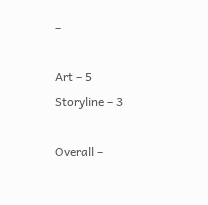–

Art – 5
Storyline – 3

Overall –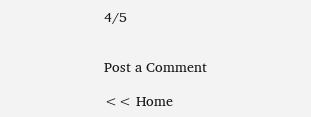4/5


Post a Comment

<< Home